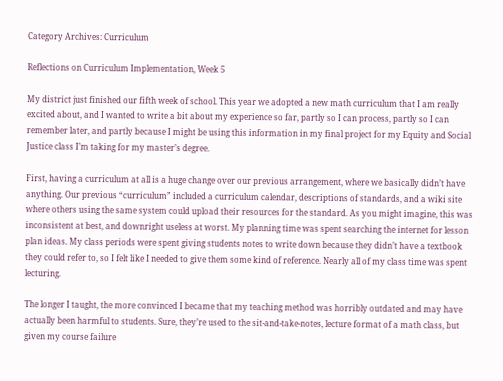Category Archives: Curriculum

Reflections on Curriculum Implementation, Week 5

My district just finished our fifth week of school. This year we adopted a new math curriculum that I am really excited about, and I wanted to write a bit about my experience so far, partly so I can process, partly so I can remember later, and partly because I might be using this information in my final project for my Equity and Social Justice class I’m taking for my master’s degree.

First, having a curriculum at all is a huge change over our previous arrangement, where we basically didn’t have anything. Our previous “curriculum” included a curriculum calendar, descriptions of standards, and a wiki site where others using the same system could upload their resources for the standard. As you might imagine, this was inconsistent at best, and downright useless at worst. My planning time was spent searching the internet for lesson plan ideas. My class periods were spent giving students notes to write down because they didn’t have a textbook they could refer to, so I felt like I needed to give them some kind of reference. Nearly all of my class time was spent lecturing.

The longer I taught, the more convinced I became that my teaching method was horribly outdated and may have actually been harmful to students. Sure, they’re used to the sit-and-take-notes, lecture format of a math class, but given my course failure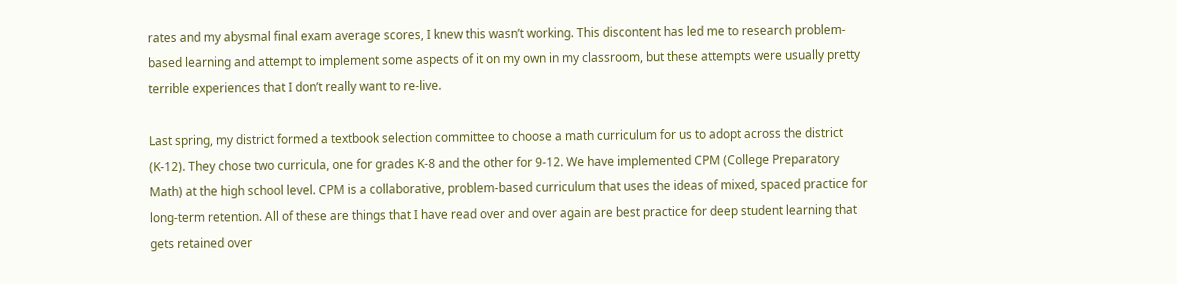rates and my abysmal final exam average scores, I knew this wasn’t working. This discontent has led me to research problem-based learning and attempt to implement some aspects of it on my own in my classroom, but these attempts were usually pretty terrible experiences that I don’t really want to re-live.

Last spring, my district formed a textbook selection committee to choose a math curriculum for us to adopt across the district (K-12). They chose two curricula, one for grades K-8 and the other for 9-12. We have implemented CPM (College Preparatory Math) at the high school level. CPM is a collaborative, problem-based curriculum that uses the ideas of mixed, spaced practice for long-term retention. All of these are things that I have read over and over again are best practice for deep student learning that gets retained over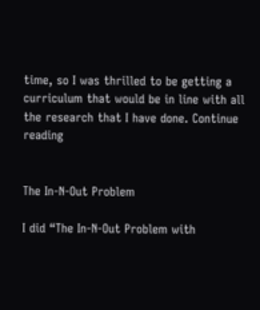time, so I was thrilled to be getting a curriculum that would be in line with all the research that I have done. Continue reading


The In-N-Out Problem

I did “The In-N-Out Problem with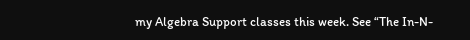my Algebra Support classes this week. See “The In-N-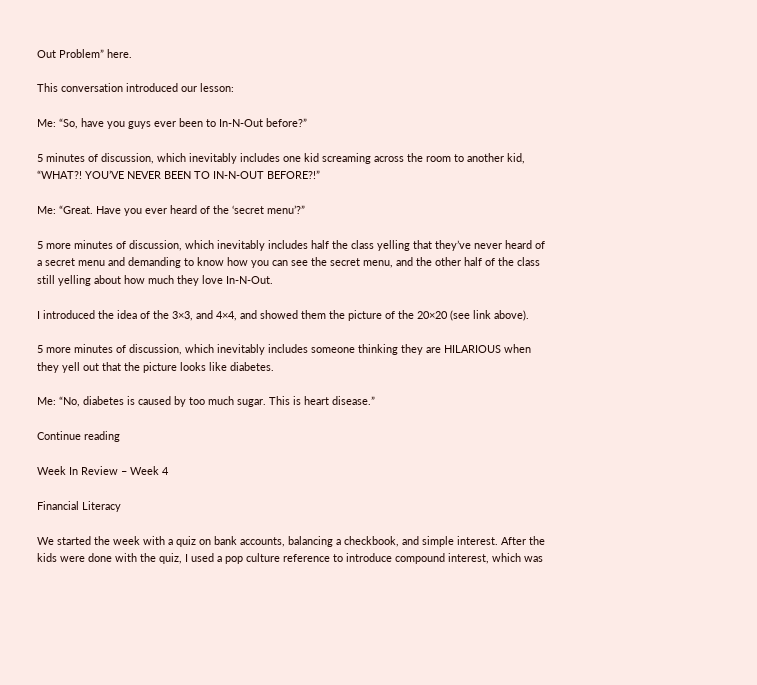Out Problem” here.

This conversation introduced our lesson:

Me: “So, have you guys ever been to In-N-Out before?”

5 minutes of discussion, which inevitably includes one kid screaming across the room to another kid, “WHAT?! YOU’VE NEVER BEEN TO IN-N-OUT BEFORE?!”

Me: “Great. Have you ever heard of the ‘secret menu’?”

5 more minutes of discussion, which inevitably includes half the class yelling that they’ve never heard of a secret menu and demanding to know how you can see the secret menu, and the other half of the class still yelling about how much they love In-N-Out.

I introduced the idea of the 3×3, and 4×4, and showed them the picture of the 20×20 (see link above).

5 more minutes of discussion, which inevitably includes someone thinking they are HILARIOUS when they yell out that the picture looks like diabetes.

Me: “No, diabetes is caused by too much sugar. This is heart disease.”

Continue reading

Week In Review – Week 4

Financial Literacy

We started the week with a quiz on bank accounts, balancing a checkbook, and simple interest. After the kids were done with the quiz, I used a pop culture reference to introduce compound interest, which was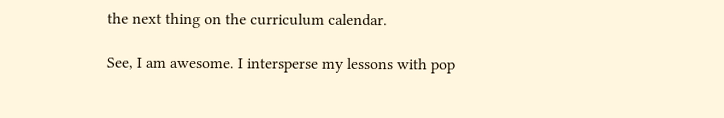the next thing on the curriculum calendar.

See, I am awesome. I intersperse my lessons with pop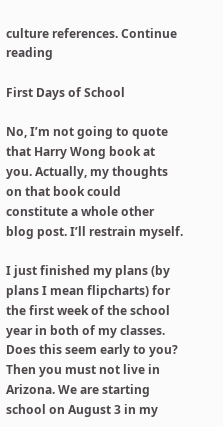culture references. Continue reading

First Days of School

No, I’m not going to quote that Harry Wong book at you. Actually, my thoughts on that book could constitute a whole other blog post. I’ll restrain myself.

I just finished my plans (by plans I mean flipcharts) for the first week of the school year in both of my classes. Does this seem early to you? Then you must not live in Arizona. We are starting school on August 3 in my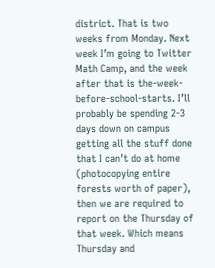district. That is two weeks from Monday. Next week I’m going to Twitter Math Camp, and the week after that is the-week-before-school-starts. I’ll probably be spending 2-3 days down on campus getting all the stuff done that I can’t do at home (photocopying entire forests worth of paper), then we are required to report on the Thursday of that week. Which means Thursday and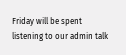Friday will be spent listening to our admin talk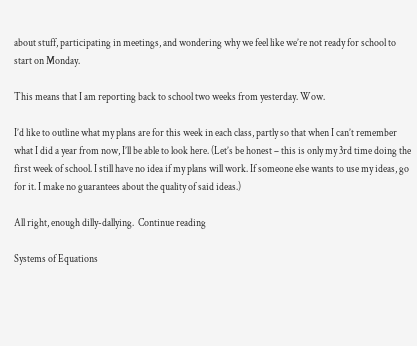about stuff, participating in meetings, and wondering why we feel like we’re not ready for school to start on Monday.

This means that I am reporting back to school two weeks from yesterday. Wow.

I’d like to outline what my plans are for this week in each class, partly so that when I can’t remember what I did a year from now, I’ll be able to look here. (Let’s be honest – this is only my 3rd time doing the first week of school. I still have no idea if my plans will work. If someone else wants to use my ideas, go for it. I make no guarantees about the quality of said ideas.)

All right, enough dilly-dallying.  Continue reading

Systems of Equations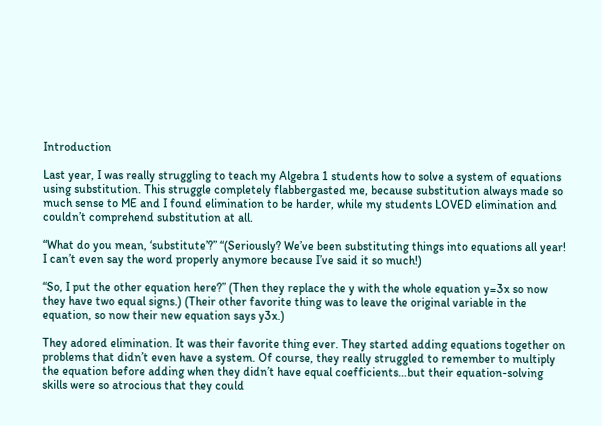Introduction

Last year, I was really struggling to teach my Algebra 1 students how to solve a system of equations using substitution. This struggle completely flabbergasted me, because substitution always made so much sense to ME and I found elimination to be harder, while my students LOVED elimination and couldn’t comprehend substitution at all.

“What do you mean, ‘substitute’?” “(Seriously? We’ve been substituting things into equations all year! I can’t even say the word properly anymore because I’ve said it so much!)

“So, I put the other equation here?” (Then they replace the y with the whole equation y=3x so now they have two equal signs.) (Their other favorite thing was to leave the original variable in the equation, so now their new equation says y3x.)

They adored elimination. It was their favorite thing ever. They started adding equations together on problems that didn’t even have a system. Of course, they really struggled to remember to multiply the equation before adding when they didn’t have equal coefficients…but their equation-solving skills were so atrocious that they could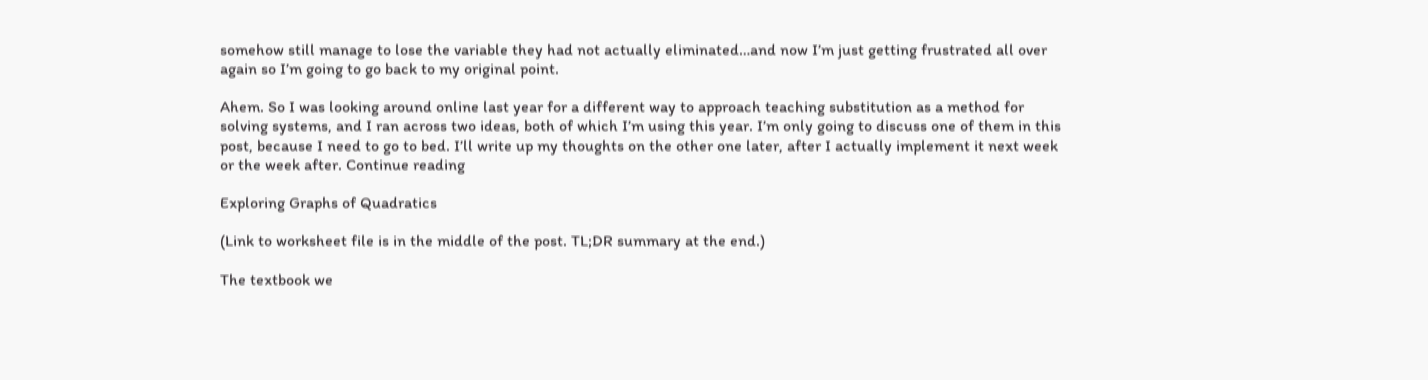somehow still manage to lose the variable they had not actually eliminated…and now I’m just getting frustrated all over again so I’m going to go back to my original point.

Ahem. So I was looking around online last year for a different way to approach teaching substitution as a method for solving systems, and I ran across two ideas, both of which I’m using this year. I’m only going to discuss one of them in this post, because I need to go to bed. I’ll write up my thoughts on the other one later, after I actually implement it next week or the week after. Continue reading

Exploring Graphs of Quadratics

(Link to worksheet file is in the middle of the post. TL;DR summary at the end.)

The textbook we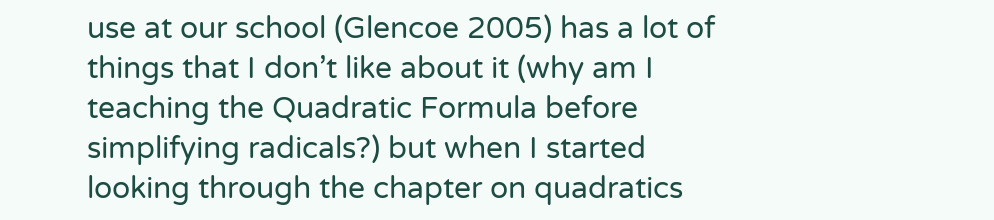use at our school (Glencoe 2005) has a lot of things that I don’t like about it (why am I teaching the Quadratic Formula before simplifying radicals?) but when I started looking through the chapter on quadratics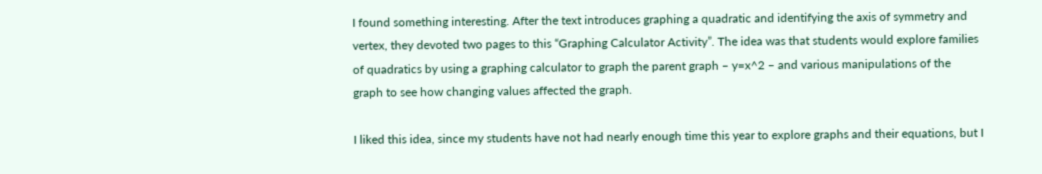I found something interesting. After the text introduces graphing a quadratic and identifying the axis of symmetry and vertex, they devoted two pages to this “Graphing Calculator Activity”. The idea was that students would explore families of quadratics by using a graphing calculator to graph the parent graph – y=x^2 – and various manipulations of the graph to see how changing values affected the graph.

I liked this idea, since my students have not had nearly enough time this year to explore graphs and their equations, but I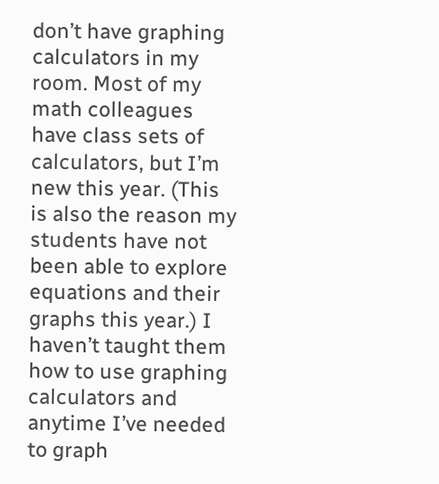don’t have graphing calculators in my room. Most of my math colleagues have class sets of calculators, but I’m new this year. (This is also the reason my students have not been able to explore equations and their graphs this year.) I haven’t taught them how to use graphing calculators and anytime I’ve needed to graph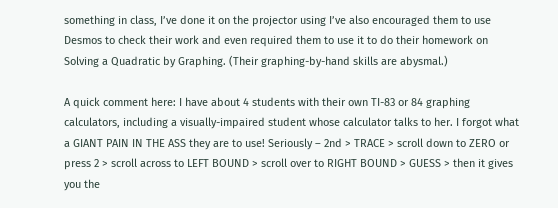something in class, I’ve done it on the projector using I’ve also encouraged them to use Desmos to check their work and even required them to use it to do their homework on Solving a Quadratic by Graphing. (Their graphing-by-hand skills are abysmal.)

A quick comment here: I have about 4 students with their own TI-83 or 84 graphing calculators, including a visually-impaired student whose calculator talks to her. I forgot what a GIANT PAIN IN THE ASS they are to use! Seriously – 2nd > TRACE > scroll down to ZERO or press 2 > scroll across to LEFT BOUND > scroll over to RIGHT BOUND > GUESS > then it gives you the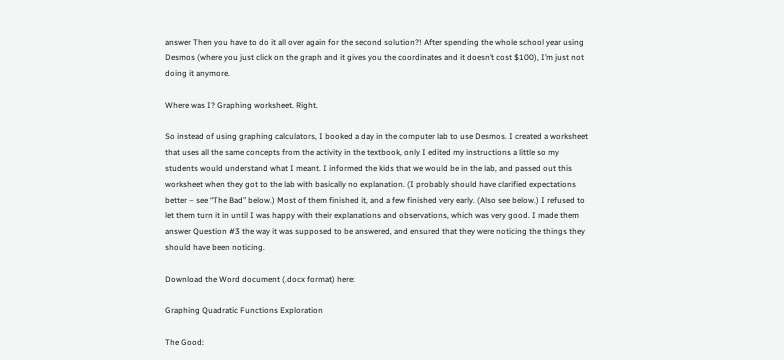answer Then you have to do it all over again for the second solution?! After spending the whole school year using Desmos (where you just click on the graph and it gives you the coordinates and it doesn’t cost $100), I’m just not doing it anymore.

Where was I? Graphing worksheet. Right.

So instead of using graphing calculators, I booked a day in the computer lab to use Desmos. I created a worksheet that uses all the same concepts from the activity in the textbook, only I edited my instructions a little so my students would understand what I meant. I informed the kids that we would be in the lab, and passed out this worksheet when they got to the lab with basically no explanation. (I probably should have clarified expectations better – see “The Bad” below.) Most of them finished it, and a few finished very early. (Also see below.) I refused to let them turn it in until I was happy with their explanations and observations, which was very good. I made them answer Question #3 the way it was supposed to be answered, and ensured that they were noticing the things they should have been noticing.

Download the Word document (.docx format) here:

Graphing Quadratic Functions Exploration

The Good: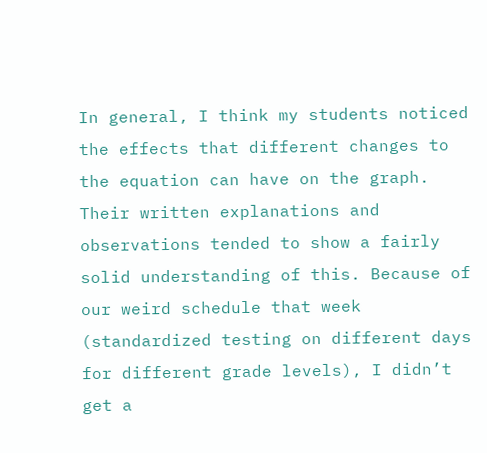In general, I think my students noticed the effects that different changes to the equation can have on the graph. Their written explanations and observations tended to show a fairly solid understanding of this. Because of our weird schedule that week (standardized testing on different days for different grade levels), I didn’t get a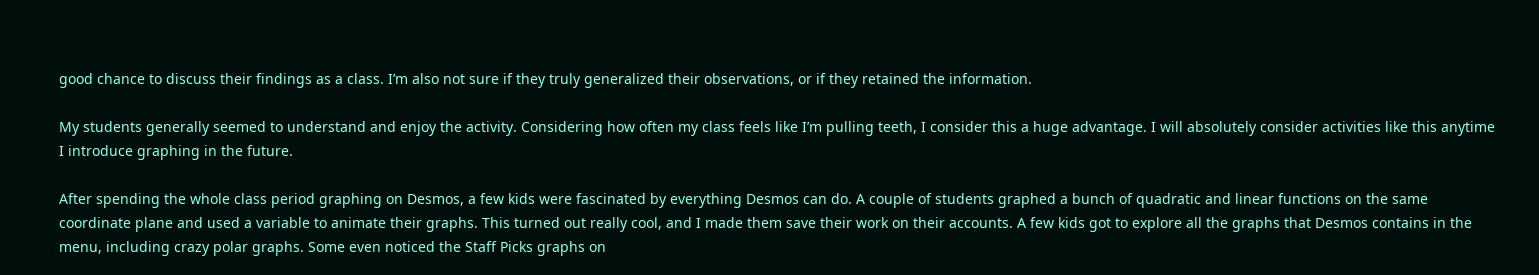good chance to discuss their findings as a class. I’m also not sure if they truly generalized their observations, or if they retained the information.

My students generally seemed to understand and enjoy the activity. Considering how often my class feels like I’m pulling teeth, I consider this a huge advantage. I will absolutely consider activities like this anytime I introduce graphing in the future.

After spending the whole class period graphing on Desmos, a few kids were fascinated by everything Desmos can do. A couple of students graphed a bunch of quadratic and linear functions on the same coordinate plane and used a variable to animate their graphs. This turned out really cool, and I made them save their work on their accounts. A few kids got to explore all the graphs that Desmos contains in the menu, including crazy polar graphs. Some even noticed the Staff Picks graphs on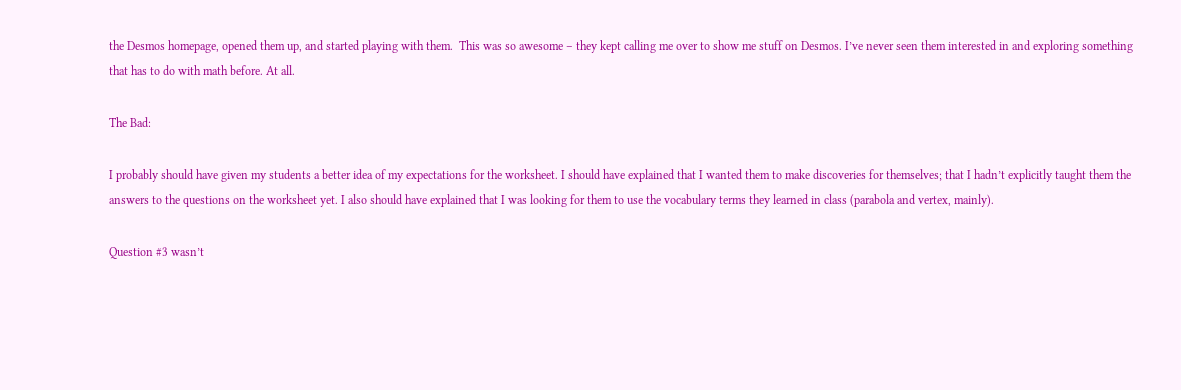the Desmos homepage, opened them up, and started playing with them.  This was so awesome – they kept calling me over to show me stuff on Desmos. I’ve never seen them interested in and exploring something that has to do with math before. At all.

The Bad:

I probably should have given my students a better idea of my expectations for the worksheet. I should have explained that I wanted them to make discoveries for themselves; that I hadn’t explicitly taught them the answers to the questions on the worksheet yet. I also should have explained that I was looking for them to use the vocabulary terms they learned in class (parabola and vertex, mainly).

Question #3 wasn’t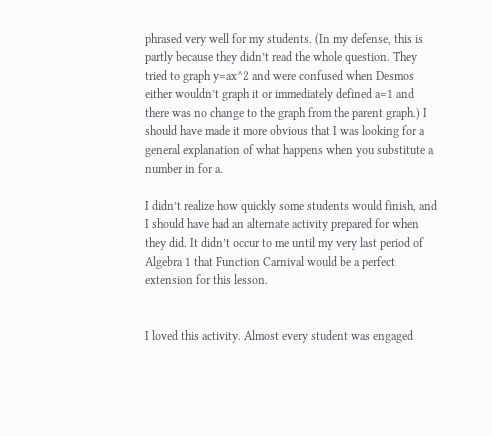phrased very well for my students. (In my defense, this is partly because they didn’t read the whole question. They tried to graph y=ax^2 and were confused when Desmos either wouldn’t graph it or immediately defined a=1 and there was no change to the graph from the parent graph.) I should have made it more obvious that I was looking for a general explanation of what happens when you substitute a number in for a.

I didn’t realize how quickly some students would finish, and I should have had an alternate activity prepared for when they did. It didn’t occur to me until my very last period of Algebra 1 that Function Carnival would be a perfect extension for this lesson.


I loved this activity. Almost every student was engaged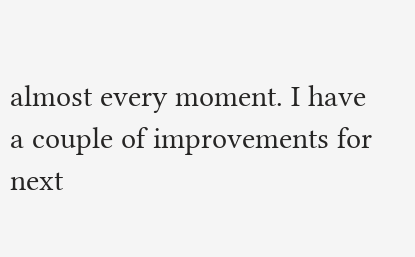almost every moment. I have a couple of improvements for next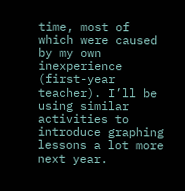time, most of which were caused by my own inexperience (first-year teacher). I’ll be using similar activities to introduce graphing lessons a lot more next year.